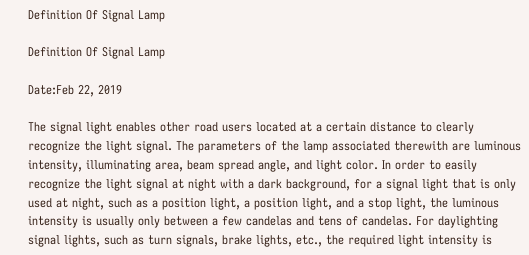Definition Of Signal Lamp

Definition Of Signal Lamp

Date:Feb 22, 2019

The signal light enables other road users located at a certain distance to clearly recognize the light signal. The parameters of the lamp associated therewith are luminous intensity, illuminating area, beam spread angle, and light color. In order to easily recognize the light signal at night with a dark background, for a signal light that is only used at night, such as a position light, a position light, and a stop light, the luminous intensity is usually only between a few candelas and tens of candelas. For daylighting signal lights, such as turn signals, brake lights, etc., the required light intensity is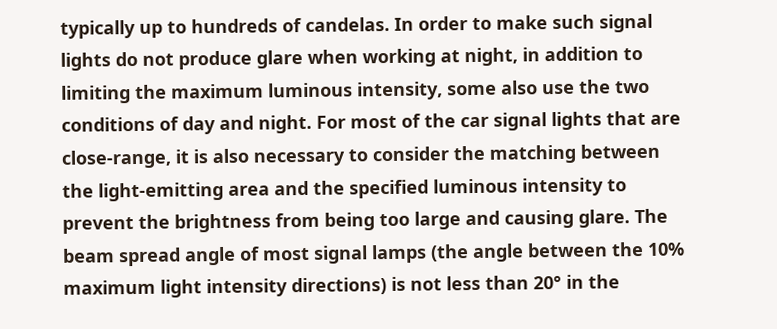typically up to hundreds of candelas. In order to make such signal lights do not produce glare when working at night, in addition to limiting the maximum luminous intensity, some also use the two conditions of day and night. For most of the car signal lights that are close-range, it is also necessary to consider the matching between the light-emitting area and the specified luminous intensity to prevent the brightness from being too large and causing glare. The beam spread angle of most signal lamps (the angle between the 10% maximum light intensity directions) is not less than 20° in the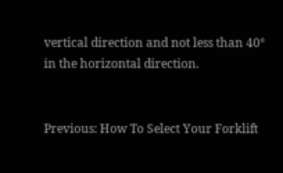vertical direction and not less than 40° in the horizontal direction.


Previous: How To Select Your Forklift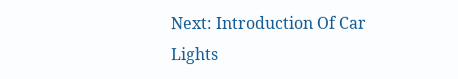Next: Introduction Of Car Lights